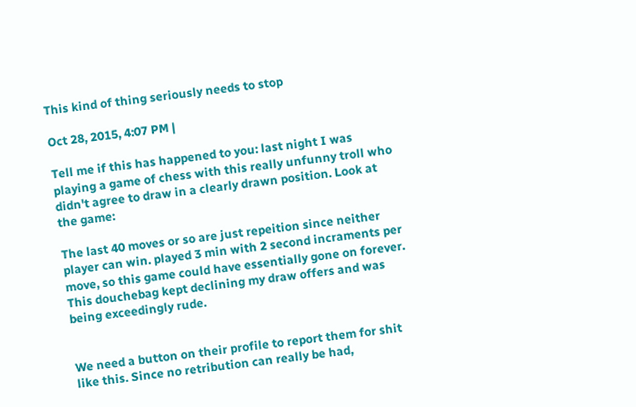This kind of thing seriously needs to stop

Oct 28, 2015, 4:07 PM |

Tell me if this has happened to you: last night I was playing a game of chess with this really unfunny troll who didn't agree to draw in a clearly drawn position. Look at the game:

The last 40 moves or so are just repeition since neither player can win. played 3 min with 2 second incraments per move, so this game could have essentially gone on forever. This douchebag kept declining my draw offers and was being exceedingly rude.


We need a button on their profile to report them for shit like this. Since no retribution can really be had,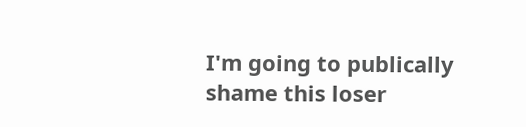I'm going to publically shame this loser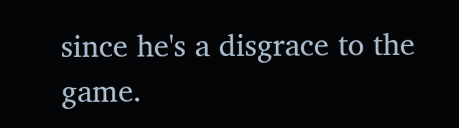since he's a disgrace to the game.